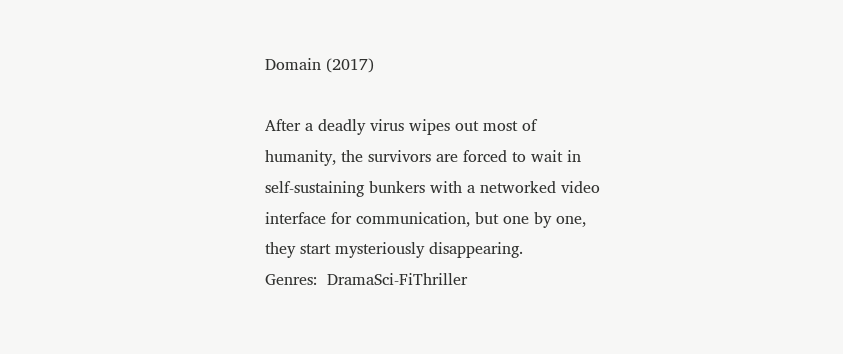Domain (2017)

After a deadly virus wipes out most of humanity, the survivors are forced to wait in self-sustaining bunkers with a networked video interface for communication, but one by one, they start mysteriously disappearing.
Genres:  DramaSci-FiThriller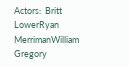Actors:  Britt LowerRyan MerrimanWilliam Gregory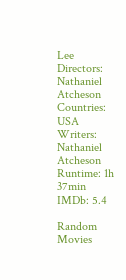Lee
Directors:  Nathaniel Atcheson
Countries:  USA
Writers:  Nathaniel Atcheson
Runtime: 1h 37min
IMDb: 5.4

Random Movies